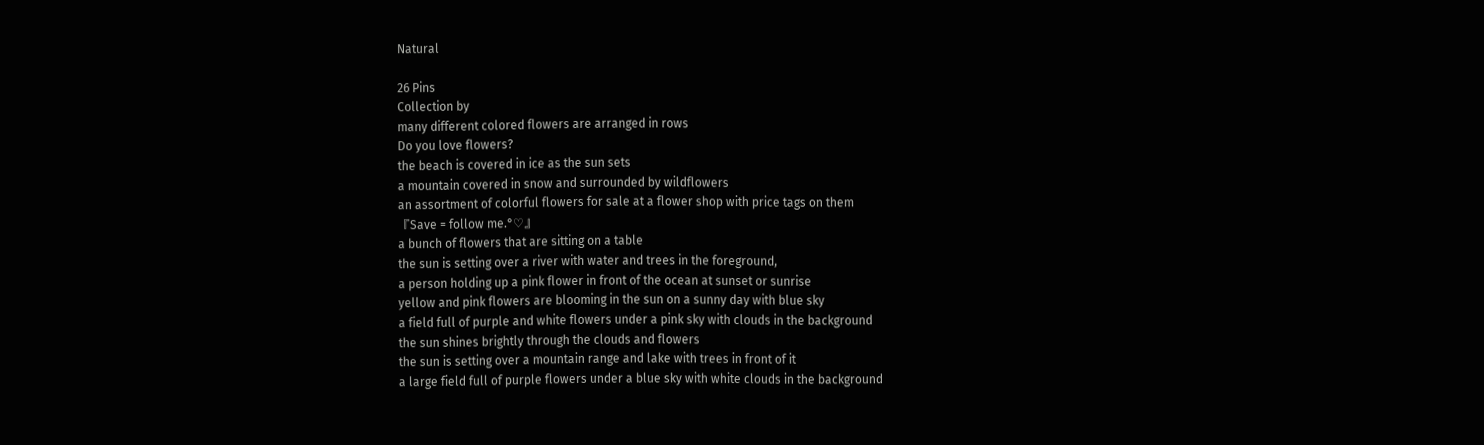Natural

26 Pins
Collection by
many different colored flowers are arranged in rows
Do you love flowers?
the beach is covered in ice as the sun sets
a mountain covered in snow and surrounded by wildflowers
an assortment of colorful flowers for sale at a flower shop with price tags on them
『Save = follow me.°♡』
a bunch of flowers that are sitting on a table
the sun is setting over a river with water and trees in the foreground,
a person holding up a pink flower in front of the ocean at sunset or sunrise
yellow and pink flowers are blooming in the sun on a sunny day with blue sky
a field full of purple and white flowers under a pink sky with clouds in the background
the sun shines brightly through the clouds and flowers
the sun is setting over a mountain range and lake with trees in front of it
a large field full of purple flowers under a blue sky with white clouds in the background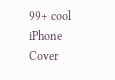99+ cool iPhone Cover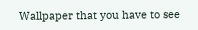Wallpaper that you have to see